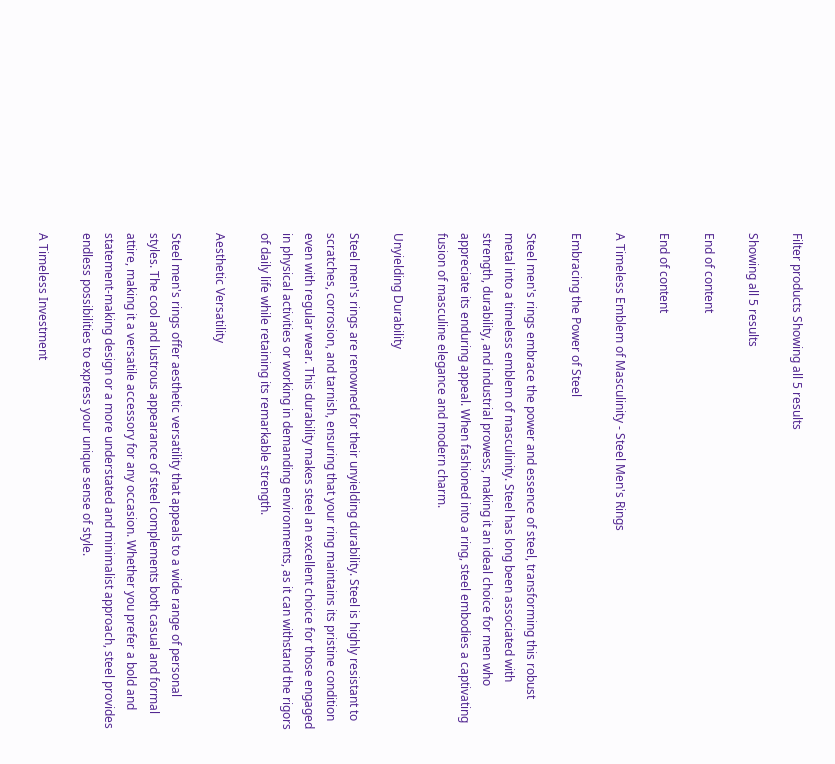Filter products Showing all 5 results

Showing all 5 results

End of content

End of content

A Timeless Emblem of Masculinity - Steel Men's Rings

Embracing the Power of Steel

Steel men's rings embrace the power and essence of steel, transforming this robust metal into a timeless emblem of masculinity. Steel has long been associated with strength, durability, and industrial prowess, making it an ideal choice for men who appreciate its enduring appeal. When fashioned into a ring, steel embodies a captivating fusion of masculine elegance and modern charm.

Unyielding Durability

Steel men's rings are renowned for their unyielding durability. Steel is highly resistant to scratches, corrosion, and tarnish, ensuring that your ring maintains its pristine condition even with regular wear. This durability makes steel an excellent choice for those engaged in physical activities or working in demanding environments, as it can withstand the rigors of daily life while retaining its remarkable strength.

Aesthetic Versatility

Steel men's rings offer aesthetic versatility that appeals to a wide range of personal styles. The cool and lustrous appearance of steel complements both casual and formal attire, making it a versatile accessory for any occasion. Whether you prefer a bold and statement-making design or a more understated and minimalist approach, steel provides endless possibilities to express your unique sense of style.

A Timeless Investment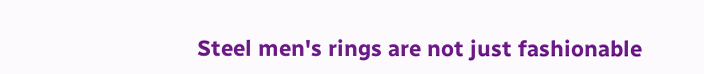Steel men's rings are not just fashionable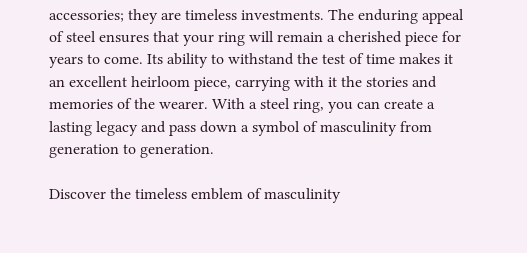accessories; they are timeless investments. The enduring appeal of steel ensures that your ring will remain a cherished piece for years to come. Its ability to withstand the test of time makes it an excellent heirloom piece, carrying with it the stories and memories of the wearer. With a steel ring, you can create a lasting legacy and pass down a symbol of masculinity from generation to generation.

Discover the timeless emblem of masculinity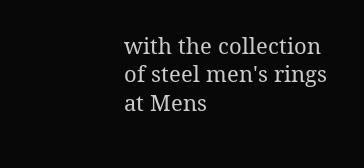with the collection of steel men's rings at Mens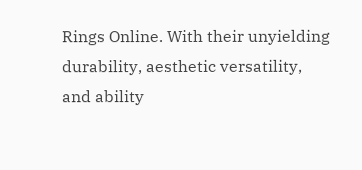Rings Online. With their unyielding durability, aesthetic versatility, and ability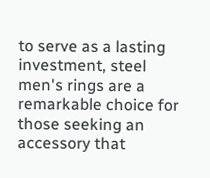to serve as a lasting investment, steel men's rings are a remarkable choice for those seeking an accessory that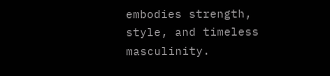embodies strength, style, and timeless masculinity.